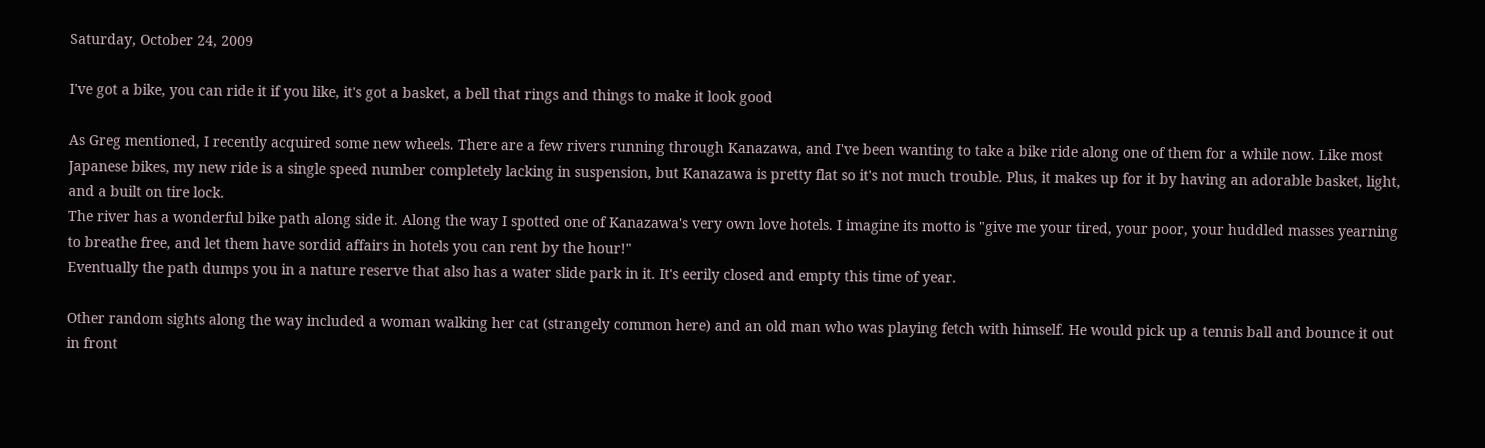Saturday, October 24, 2009

I've got a bike, you can ride it if you like, it's got a basket, a bell that rings and things to make it look good

As Greg mentioned, I recently acquired some new wheels. There are a few rivers running through Kanazawa, and I've been wanting to take a bike ride along one of them for a while now. Like most Japanese bikes, my new ride is a single speed number completely lacking in suspension, but Kanazawa is pretty flat so it's not much trouble. Plus, it makes up for it by having an adorable basket, light, and a built on tire lock.
The river has a wonderful bike path along side it. Along the way I spotted one of Kanazawa's very own love hotels. I imagine its motto is "give me your tired, your poor, your huddled masses yearning to breathe free, and let them have sordid affairs in hotels you can rent by the hour!"
Eventually the path dumps you in a nature reserve that also has a water slide park in it. It's eerily closed and empty this time of year.

Other random sights along the way included a woman walking her cat (strangely common here) and an old man who was playing fetch with himself. He would pick up a tennis ball and bounce it out in front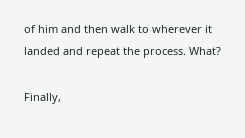of him and then walk to wherever it landed and repeat the process. What?

Finally,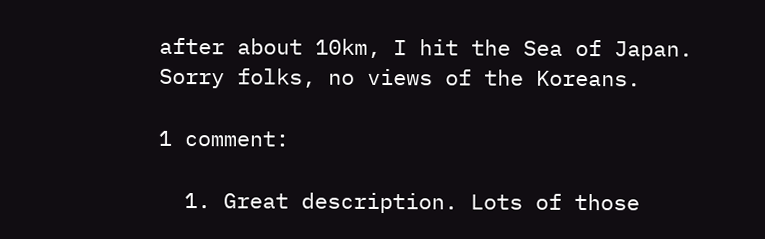after about 10km, I hit the Sea of Japan. Sorry folks, no views of the Koreans.

1 comment:

  1. Great description. Lots of those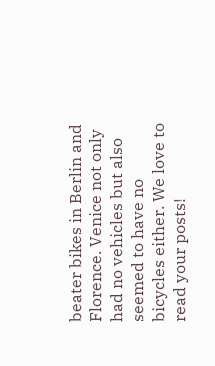beater bikes in Berlin and Florence. Venice not only had no vehicles but also seemed to have no bicycles either. We love to read your posts!